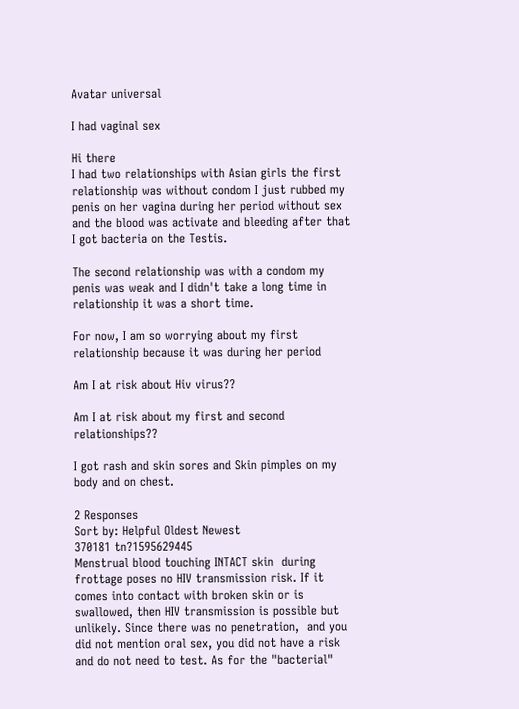Avatar universal

I had vaginal sex

Hi there
I had two relationships with Asian girls the first relationship was without condom I just rubbed my penis on her vagina during her period without sex and the blood was activate and bleeding after that I got bacteria on the Testis.

The second relationship was with a condom my penis was weak and I didn't take a long time in relationship it was a short time.

For now, I am so worrying about my first relationship because it was during her period

Am I at risk about Hiv virus??

Am I at risk about my first and second relationships??

I got rash and skin sores and Skin pimples on my body and on chest.

2 Responses
Sort by: Helpful Oldest Newest
370181 tn?1595629445
Menstrual blood touching INTACT skin  during frottage poses no HIV transmission risk. If it comes into contact with broken skin or is swallowed, then HIV transmission is possible but unlikely. Since there was no penetration,  and you did not mention oral sex, you did not have a risk and do not need to test. As for the "bacterial"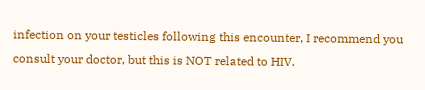infection on your testicles following this encounter, I recommend you consult your doctor, but this is NOT related to HIV.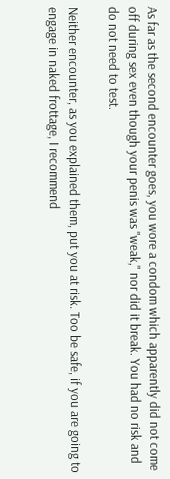As far as the second encounter goes, you wore a condom which apparently did not come off during sex even though your penis was "weak," nor did it break. You had no risk and do not need to test.

Neither encounter, as you explained them, put you at risk. Too be safe, if you are going to engage in naked frottage, I recommend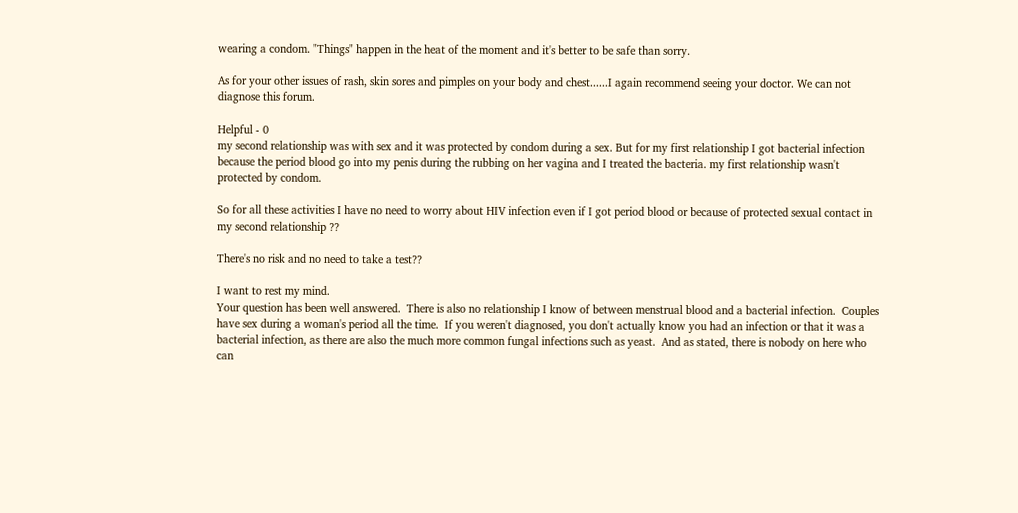wearing a condom. "Things" happen in the heat of the moment and it's better to be safe than sorry.

As for your other issues of rash, skin sores and pimples on your body and chest......I again recommend seeing your doctor. We can not diagnose this forum.

Helpful - 0
my second relationship was with sex and it was protected by condom during a sex. But for my first relationship I got bacterial infection because the period blood go into my penis during the rubbing on her vagina and I treated the bacteria. my first relationship wasn't protected by condom.

So for all these activities I have no need to worry about HIV infection even if I got period blood or because of protected sexual contact in my second relationship ??

There's no risk and no need to take a test??

I want to rest my mind.
Your question has been well answered.  There is also no relationship I know of between menstrual blood and a bacterial infection.  Couples have sex during a woman's period all the time.  If you weren't diagnosed, you don't actually know you had an infection or that it was a bacterial infection, as there are also the much more common fungal infections such as yeast.  And as stated, there is nobody on here who can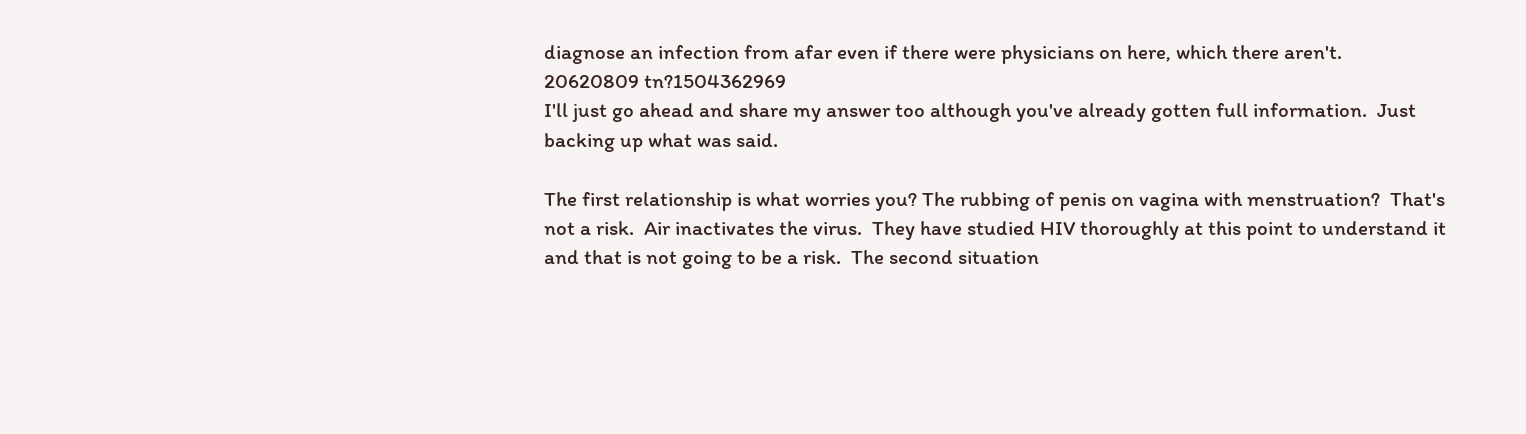diagnose an infection from afar even if there were physicians on here, which there aren't.
20620809 tn?1504362969
I'll just go ahead and share my answer too although you've already gotten full information.  Just backing up what was said.

The first relationship is what worries you? The rubbing of penis on vagina with menstruation?  That's not a risk.  Air inactivates the virus.  They have studied HIV thoroughly at this point to understand it and that is not going to be a risk.  The second situation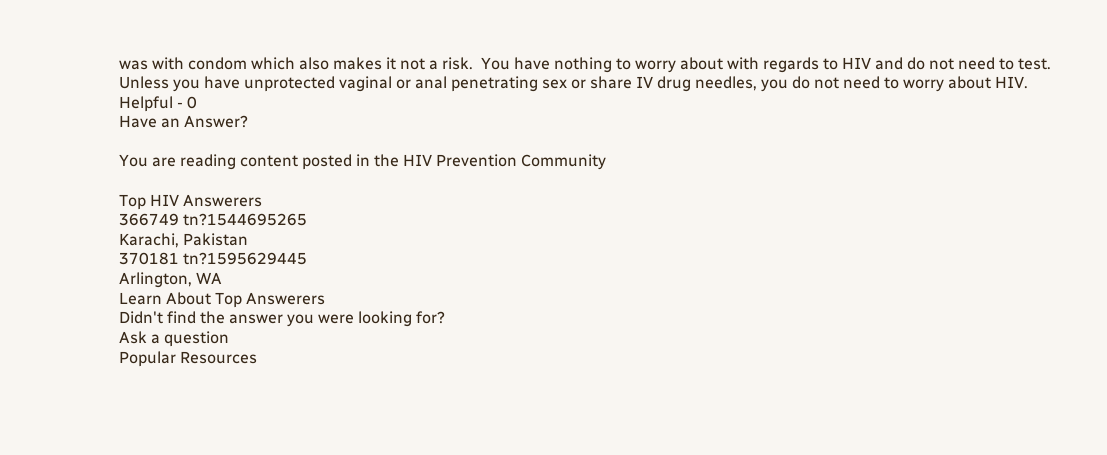was with condom which also makes it not a risk.  You have nothing to worry about with regards to HIV and do not need to test.  Unless you have unprotected vaginal or anal penetrating sex or share IV drug needles, you do not need to worry about HIV.
Helpful - 0
Have an Answer?

You are reading content posted in the HIV Prevention Community

Top HIV Answerers
366749 tn?1544695265
Karachi, Pakistan
370181 tn?1595629445
Arlington, WA
Learn About Top Answerers
Didn't find the answer you were looking for?
Ask a question
Popular Resources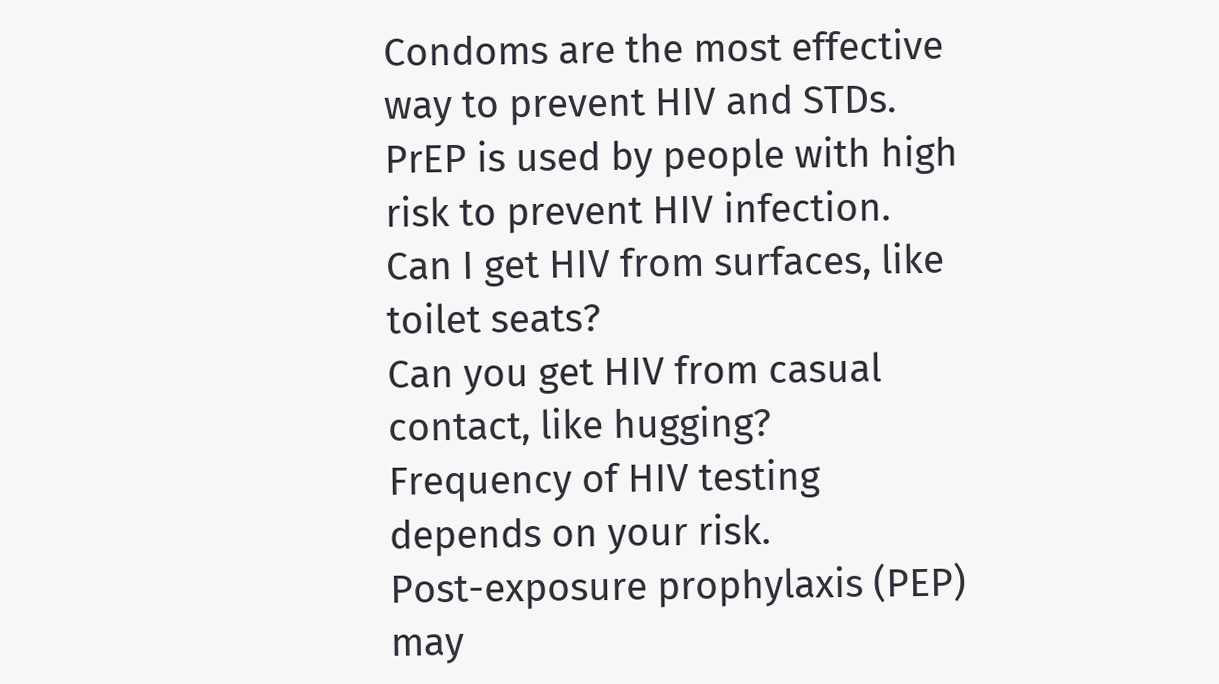Condoms are the most effective way to prevent HIV and STDs.
PrEP is used by people with high risk to prevent HIV infection.
Can I get HIV from surfaces, like toilet seats?
Can you get HIV from casual contact, like hugging?
Frequency of HIV testing depends on your risk.
Post-exposure prophylaxis (PEP) may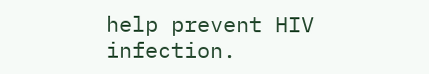help prevent HIV infection.